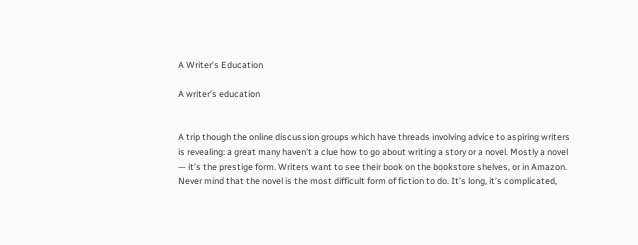A Writer’s Education

A writer’s education


A trip though the online discussion groups which have threads involving advice to aspiring writers is revealing: a great many haven’t a clue how to go about writing a story or a novel. Mostly a novel — it’s the prestige form. Writers want to see their book on the bookstore shelves, or in Amazon. Never mind that the novel is the most difficult form of fiction to do. It’s long, it’s complicated,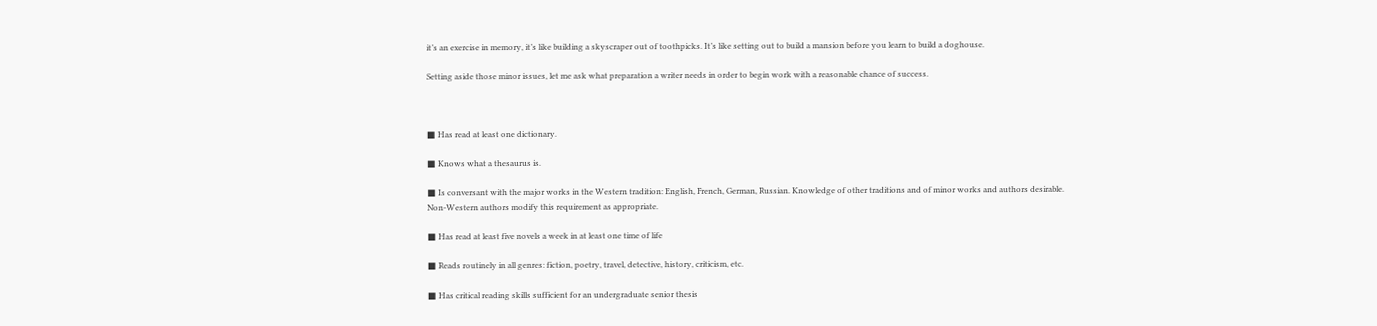it’s an exercise in memory, it’s like building a skyscraper out of toothpicks. It’s like setting out to build a mansion before you learn to build a doghouse.

Setting aside those minor issues, let me ask what preparation a writer needs in order to begin work with a reasonable chance of success.



■ Has read at least one dictionary.

■ Knows what a thesaurus is.

■ Is conversant with the major works in the Western tradition: English, French, German, Russian. Knowledge of other traditions and of minor works and authors desirable. Non-Western authors modify this requirement as appropriate.

■ Has read at least five novels a week in at least one time of life

■ Reads routinely in all genres: fiction, poetry, travel, detective, history, criticism, etc.

■ Has critical reading skills sufficient for an undergraduate senior thesis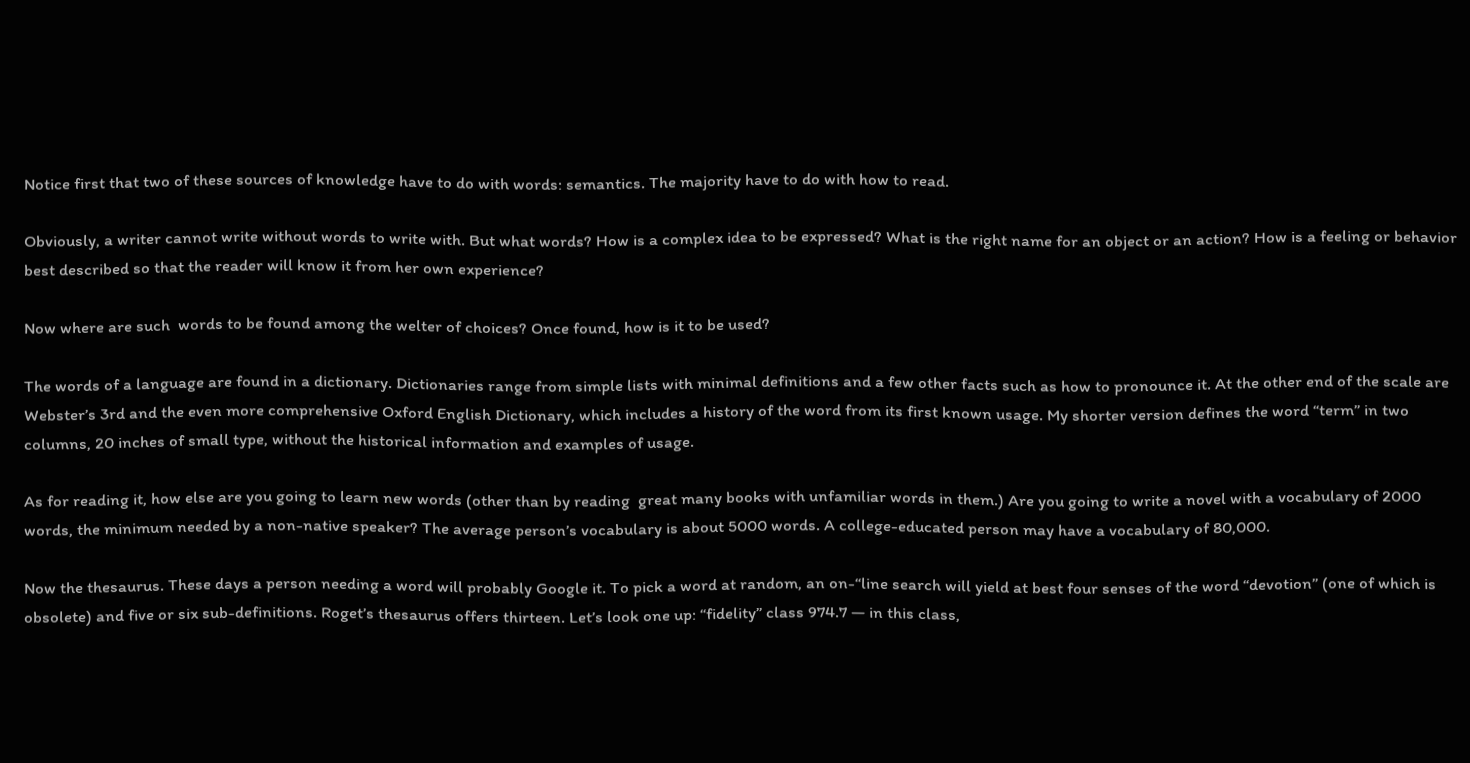Notice first that two of these sources of knowledge have to do with words: semantics. The majority have to do with how to read.

Obviously, a writer cannot write without words to write with. But what words? How is a complex idea to be expressed? What is the right name for an object or an action? How is a feeling or behavior best described so that the reader will know it from her own experience?

Now where are such  words to be found among the welter of choices? Once found, how is it to be used?

The words of a language are found in a dictionary. Dictionaries range from simple lists with minimal definitions and a few other facts such as how to pronounce it. At the other end of the scale are Webster’s 3rd and the even more comprehensive Oxford English Dictionary, which includes a history of the word from its first known usage. My shorter version defines the word “term” in two columns, 20 inches of small type, without the historical information and examples of usage.

As for reading it, how else are you going to learn new words (other than by reading  great many books with unfamiliar words in them.) Are you going to write a novel with a vocabulary of 2000 words, the minimum needed by a non-native speaker? The average person’s vocabulary is about 5000 words. A college-educated person may have a vocabulary of 80,000.

Now the thesaurus. These days a person needing a word will probably Google it. To pick a word at random, an on-“line search will yield at best four senses of the word “devotion” (one of which is obsolete) and five or six sub-definitions. Roget’s thesaurus offers thirteen. Let’s look one up: “fidelity” class 974.7 — in this class,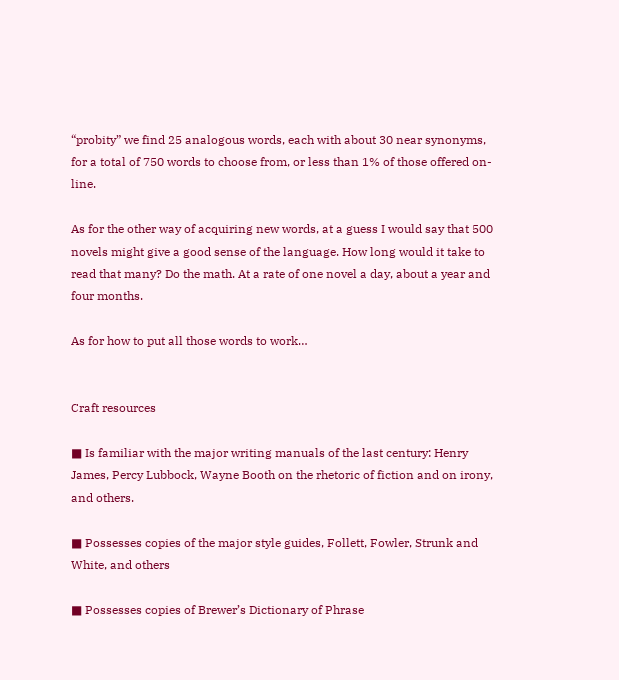“probity” we find 25 analogous words, each with about 30 near synonyms, for a total of 750 words to choose from, or less than 1% of those offered on-line.

As for the other way of acquiring new words, at a guess I would say that 500 novels might give a good sense of the language. How long would it take to read that many? Do the math. At a rate of one novel a day, about a year and four months.

As for how to put all those words to work…


Craft resources

■ Is familiar with the major writing manuals of the last century: Henry James, Percy Lubbock, Wayne Booth on the rhetoric of fiction and on irony, and others.

■ Possesses copies of the major style guides, Follett, Fowler, Strunk and White, and others

■ Possesses copies of Brewer’s Dictionary of Phrase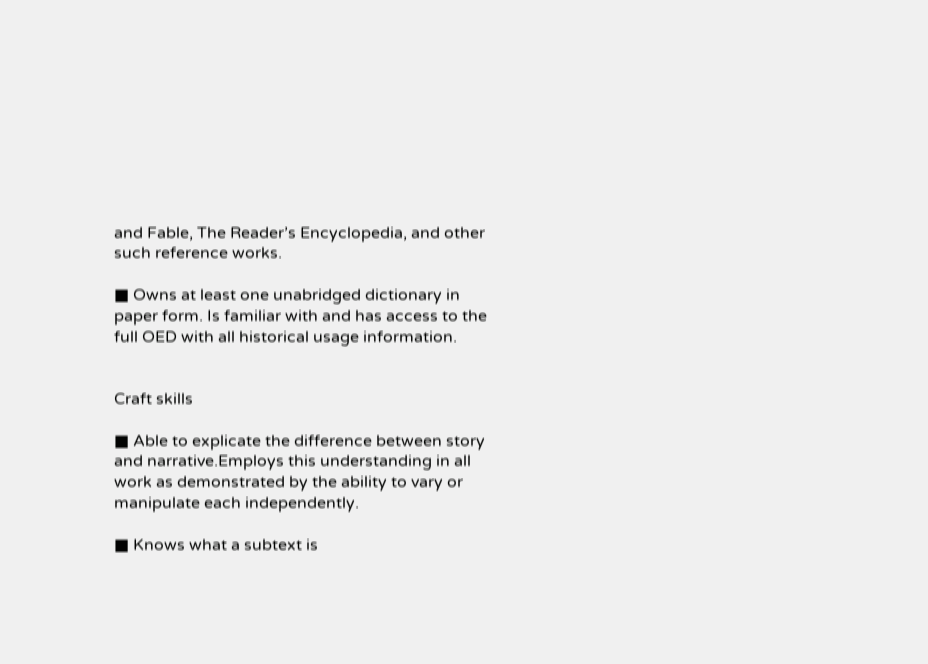and Fable, The Reader’s Encyclopedia, and other such reference works.

■ Owns at least one unabridged dictionary in paper form. Is familiar with and has access to the full OED with all historical usage information.


Craft skills

■ Able to explicate the difference between story and narrative.Employs this understanding in all work as demonstrated by the ability to vary or manipulate each independently.

■ Knows what a subtext is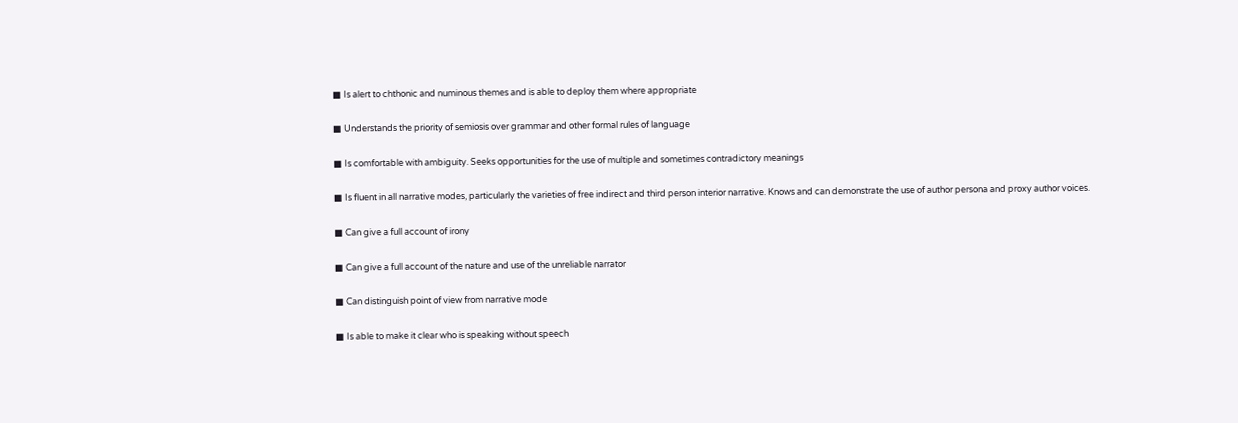■ Is alert to chthonic and numinous themes and is able to deploy them where appropriate

■ Understands the priority of semiosis over grammar and other formal rules of language

■ Is comfortable with ambiguity. Seeks opportunities for the use of multiple and sometimes contradictory meanings

■ Is fluent in all narrative modes, particularly the varieties of free indirect and third person interior narrative. Knows and can demonstrate the use of author persona and proxy author voices.

■ Can give a full account of irony

■ Can give a full account of the nature and use of the unreliable narrator

■ Can distinguish point of view from narrative mode

■ Is able to make it clear who is speaking without speech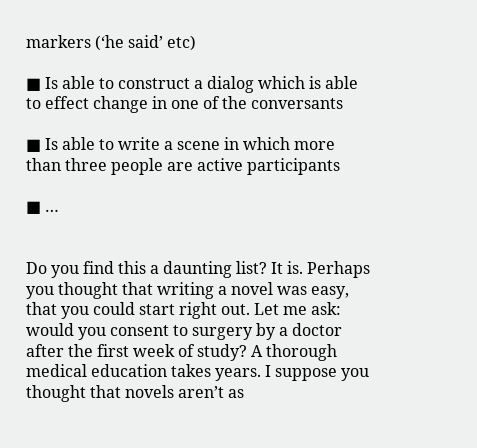markers (‘he said’ etc)

■ Is able to construct a dialog which is able to effect change in one of the conversants

■ Is able to write a scene in which more than three people are active participants

■ …


Do you find this a daunting list? It is. Perhaps you thought that writing a novel was easy, that you could start right out. Let me ask: would you consent to surgery by a doctor after the first week of study? A thorough medical education takes years. I suppose you thought that novels aren’t as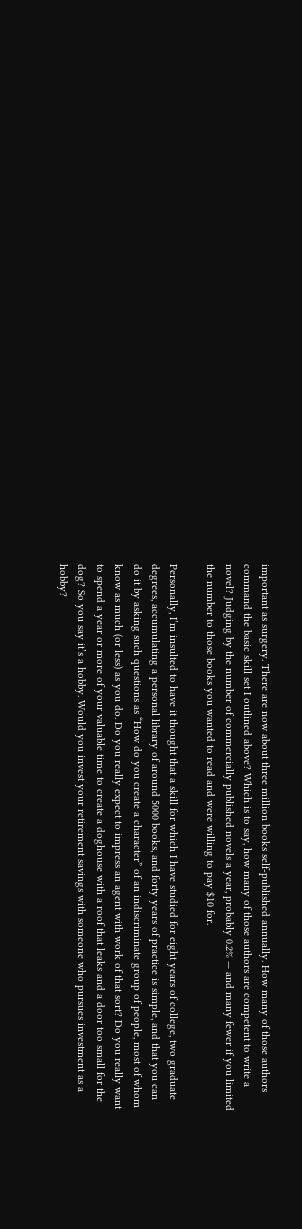important as surgery. There are now about three million books self-published annually. How many of those authors command the basic skill set I outlined above? Which is to say, how many of those authors are competent to write a novel? Judging by the number of commercially published novels a year, probably 0.2% — and many fewer if you limited the number to those books you wanted to read and were willing to pay $10 for.

Personally, I’m insulted to have it thought that a skill for which I have studied for eight years of college, two graduate degrees, accumulating a personal library of around 5000 books, and forty years of practice is simple, and that you can do it by asking such questions as “How do you create a character” of an indiscriminate group of people, most of whom know as much (or less) as you do. Do you really expect to impress an agent with work of that sort? Do you really want to spend a year or more of your valuable time to create a doghouse with a roof that leaks and a door too small for the dog? So you say it’s a hobby. Would you invest your retirement savings with someone who pursues investment as a hobby?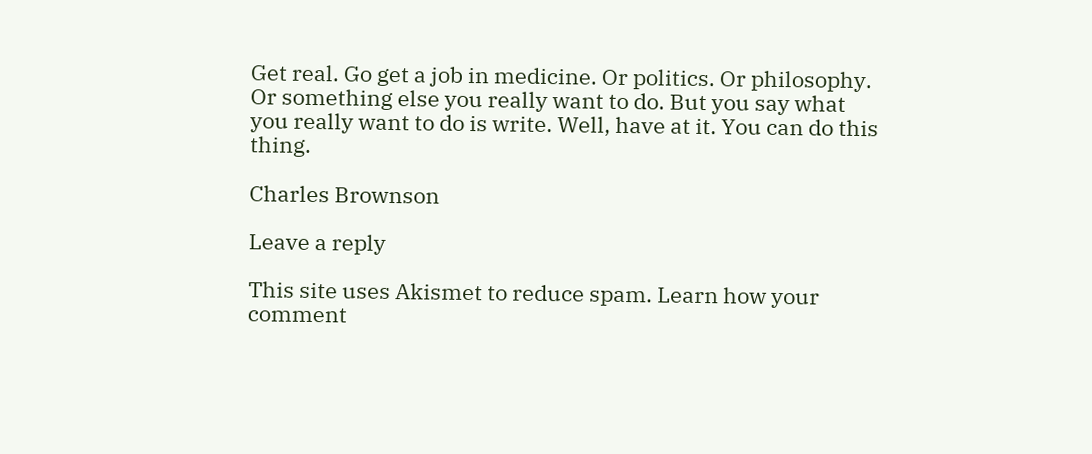Get real. Go get a job in medicine. Or politics. Or philosophy. Or something else you really want to do. But you say what you really want to do is write. Well, have at it. You can do this thing.

Charles Brownson

Leave a reply

This site uses Akismet to reduce spam. Learn how your comment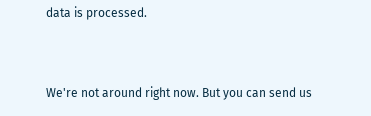data is processed.


We're not around right now. But you can send us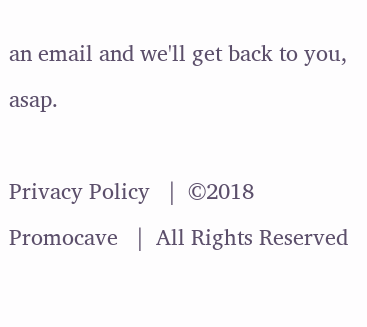an email and we'll get back to you, asap.

Privacy Policy   |  ©2018 Promocave   |  All Rights Reserved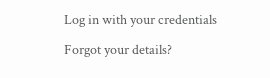Log in with your credentials

Forgot your details?